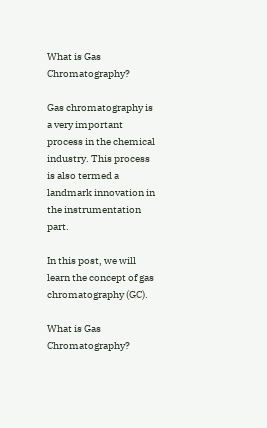What is Gas Chromatography?

Gas chromatography is a very important process in the chemical industry. This process is also termed a landmark innovation in the instrumentation part.

In this post, we will learn the concept of gas chromatography (GC).

What is Gas Chromatography?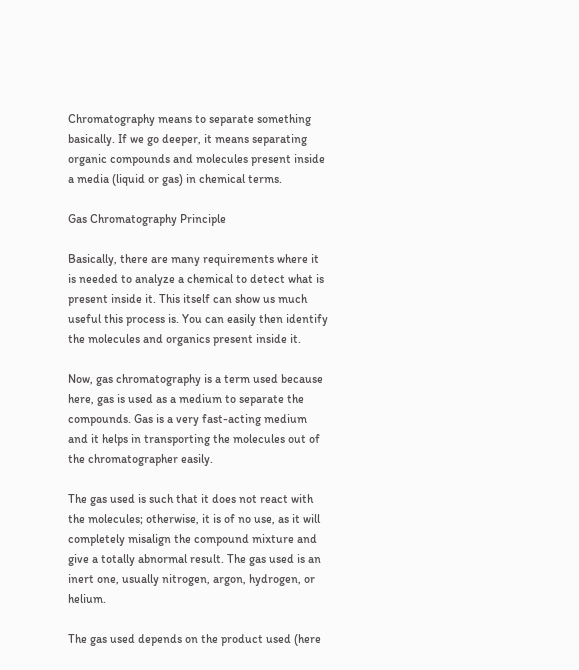Chromatography means to separate something basically. If we go deeper, it means separating organic compounds and molecules present inside a media (liquid or gas) in chemical terms.

Gas Chromatography Principle

Basically, there are many requirements where it is needed to analyze a chemical to detect what is present inside it. This itself can show us much useful this process is. You can easily then identify the molecules and organics present inside it.

Now, gas chromatography is a term used because here, gas is used as a medium to separate the compounds. Gas is a very fast-acting medium and it helps in transporting the molecules out of the chromatographer easily.

The gas used is such that it does not react with the molecules; otherwise, it is of no use, as it will completely misalign the compound mixture and give a totally abnormal result. The gas used is an inert one, usually nitrogen, argon, hydrogen, or helium.

The gas used depends on the product used (here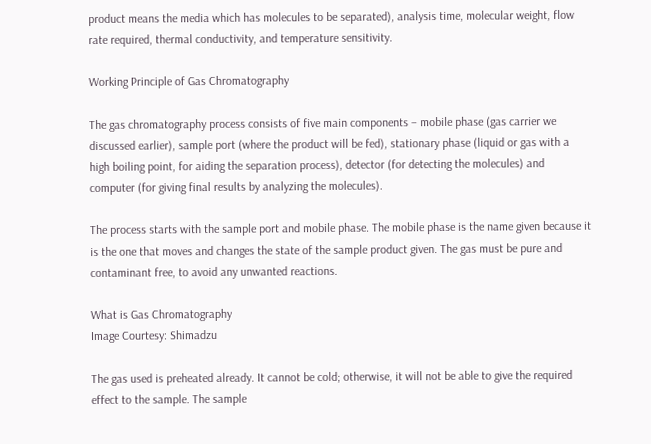product means the media which has molecules to be separated), analysis time, molecular weight, flow rate required, thermal conductivity, and temperature sensitivity.

Working Principle of Gas Chromatography

The gas chromatography process consists of five main components – mobile phase (gas carrier we discussed earlier), sample port (where the product will be fed), stationary phase (liquid or gas with a high boiling point, for aiding the separation process), detector (for detecting the molecules) and computer (for giving final results by analyzing the molecules).

The process starts with the sample port and mobile phase. The mobile phase is the name given because it is the one that moves and changes the state of the sample product given. The gas must be pure and contaminant free, to avoid any unwanted reactions.

What is Gas Chromatography
Image Courtesy: Shimadzu

The gas used is preheated already. It cannot be cold; otherwise, it will not be able to give the required effect to the sample. The sample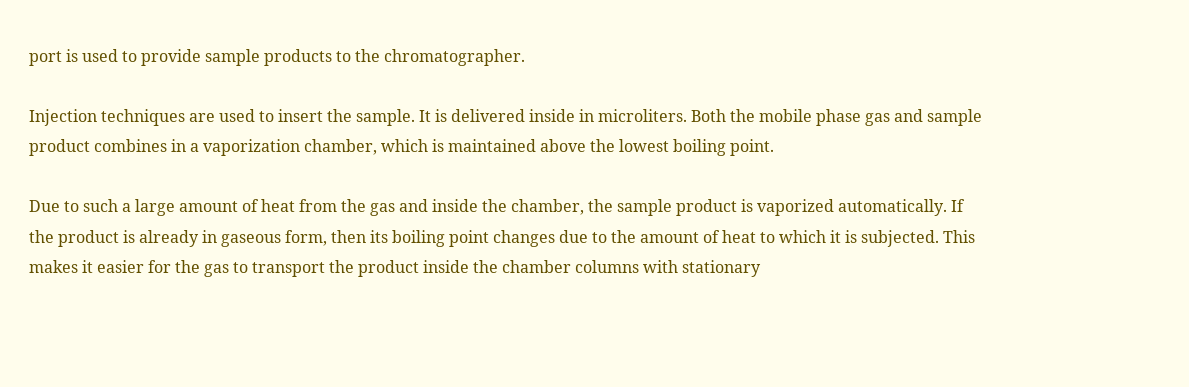port is used to provide sample products to the chromatographer.

Injection techniques are used to insert the sample. It is delivered inside in microliters. Both the mobile phase gas and sample product combines in a vaporization chamber, which is maintained above the lowest boiling point.

Due to such a large amount of heat from the gas and inside the chamber, the sample product is vaporized automatically. If the product is already in gaseous form, then its boiling point changes due to the amount of heat to which it is subjected. This makes it easier for the gas to transport the product inside the chamber columns with stationary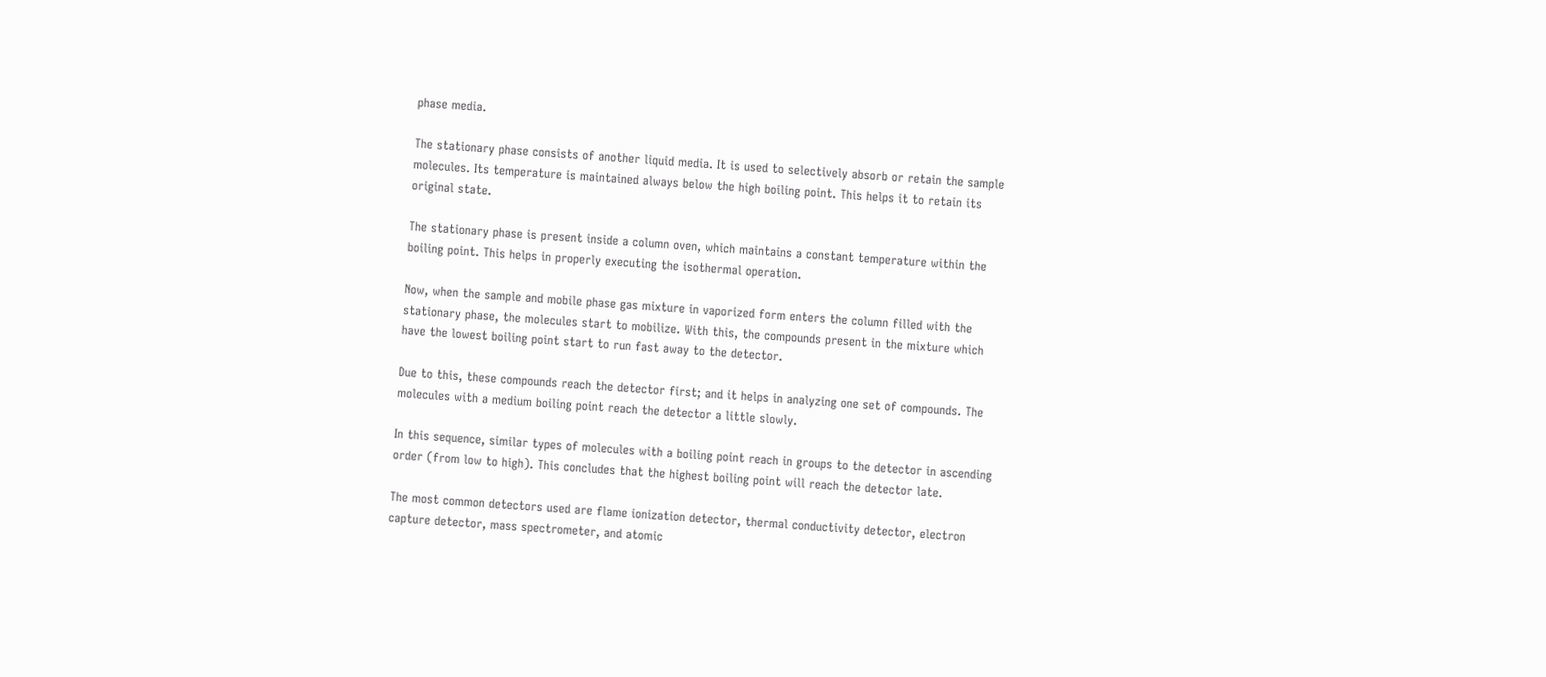phase media.

The stationary phase consists of another liquid media. It is used to selectively absorb or retain the sample molecules. Its temperature is maintained always below the high boiling point. This helps it to retain its original state.

The stationary phase is present inside a column oven, which maintains a constant temperature within the boiling point. This helps in properly executing the isothermal operation.

Now, when the sample and mobile phase gas mixture in vaporized form enters the column filled with the stationary phase, the molecules start to mobilize. With this, the compounds present in the mixture which have the lowest boiling point start to run fast away to the detector.

Due to this, these compounds reach the detector first; and it helps in analyzing one set of compounds. The molecules with a medium boiling point reach the detector a little slowly.

In this sequence, similar types of molecules with a boiling point reach in groups to the detector in ascending order (from low to high). This concludes that the highest boiling point will reach the detector late.

The most common detectors used are flame ionization detector, thermal conductivity detector, electron capture detector, mass spectrometer, and atomic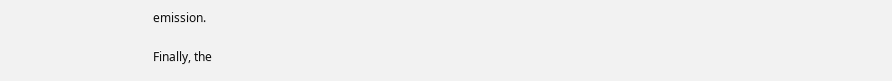emission.

Finally, the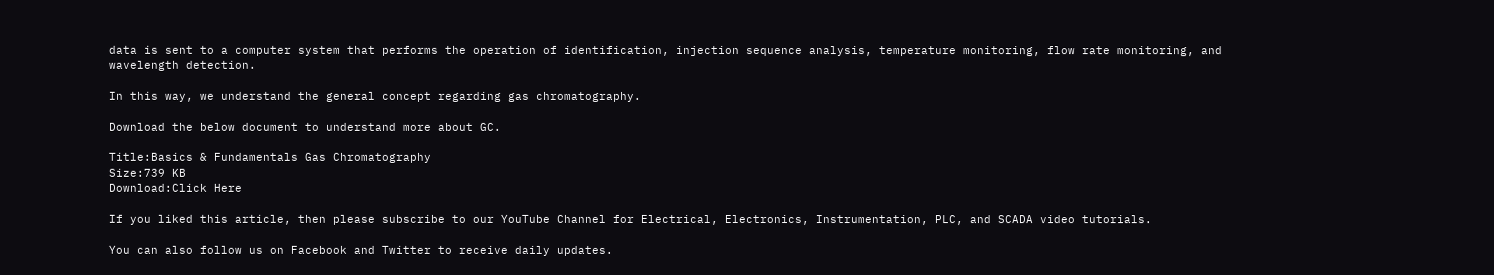data is sent to a computer system that performs the operation of identification, injection sequence analysis, temperature monitoring, flow rate monitoring, and wavelength detection.

In this way, we understand the general concept regarding gas chromatography.

Download the below document to understand more about GC.

Title:Basics & Fundamentals Gas Chromatography
Size:739 KB
Download:Click Here

If you liked this article, then please subscribe to our YouTube Channel for Electrical, Electronics, Instrumentation, PLC, and SCADA video tutorials.

You can also follow us on Facebook and Twitter to receive daily updates.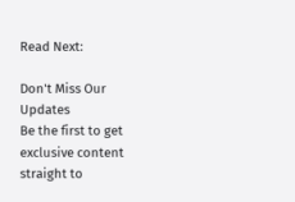Read Next:

Don't Miss Our Updates
Be the first to get exclusive content straight to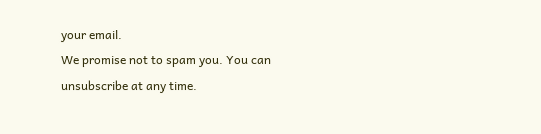your email.
We promise not to spam you. You can unsubscribe at any time.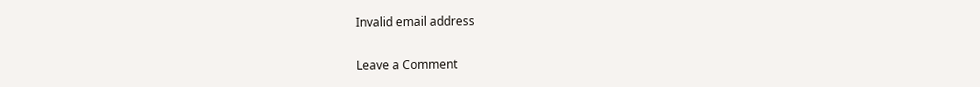Invalid email address

Leave a Comment